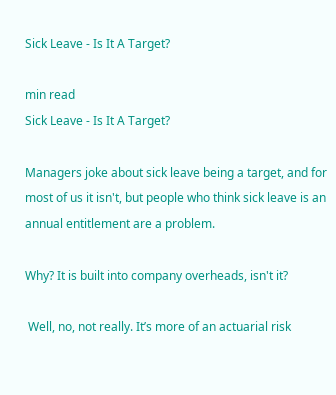Sick Leave - Is It A Target?

min read
Sick Leave - Is It A Target?

Managers joke about sick leave being a target, and for most of us it isn't, but people who think sick leave is an annual entitlement are a problem.

Why? It is built into company overheads, isn't it?

 Well, no, not really. It’s more of an actuarial risk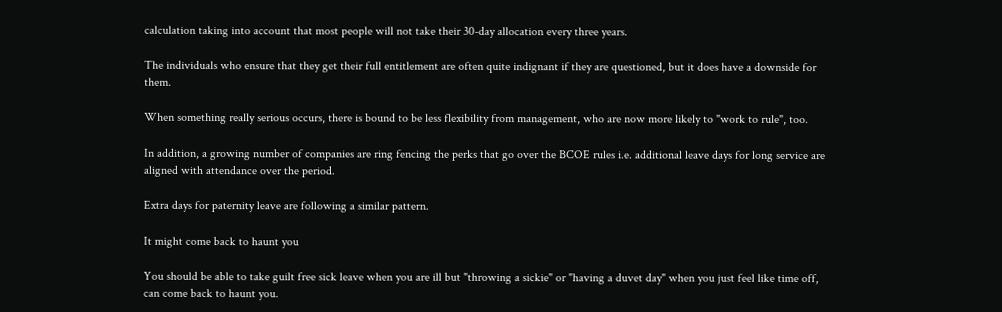calculation taking into account that most people will not take their 30-day allocation every three years.

The individuals who ensure that they get their full entitlement are often quite indignant if they are questioned, but it does have a downside for them.

When something really serious occurs, there is bound to be less flexibility from management, who are now more likely to "work to rule", too.

In addition, a growing number of companies are ring fencing the perks that go over the BCOE rules i.e. additional leave days for long service are aligned with attendance over the period.

Extra days for paternity leave are following a similar pattern.

It might come back to haunt you

You should be able to take guilt free sick leave when you are ill but "throwing a sickie" or "having a duvet day" when you just feel like time off, can come back to haunt you.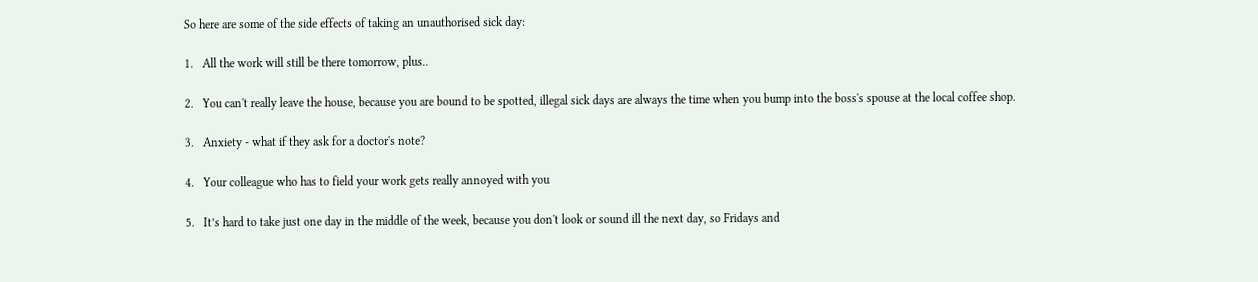So here are some of the side effects of taking an unauthorised sick day:

1.   All the work will still be there tomorrow, plus..

2.   You can't really leave the house, because you are bound to be spotted, illegal sick days are always the time when you bump into the boss's spouse at the local coffee shop.

3.   Anxiety - what if they ask for a doctor's note?

4.   Your colleague who has to field your work gets really annoyed with you

5.   It’s hard to take just one day in the middle of the week, because you don't look or sound ill the next day, so Fridays and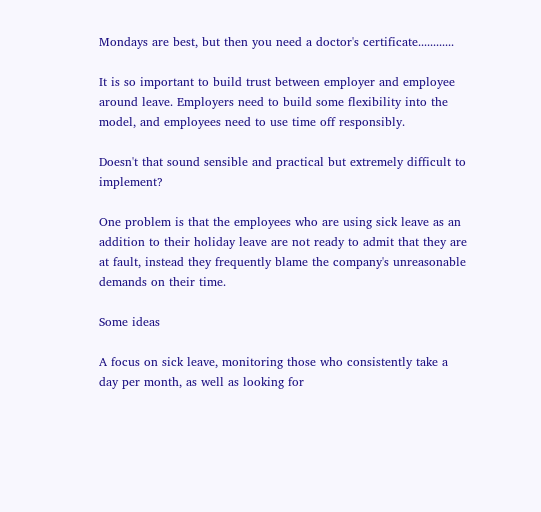Mondays are best, but then you need a doctor's certificate............

It is so important to build trust between employer and employee around leave. Employers need to build some flexibility into the model, and employees need to use time off responsibly.

Doesn't that sound sensible and practical but extremely difficult to implement?

One problem is that the employees who are using sick leave as an addition to their holiday leave are not ready to admit that they are at fault, instead they frequently blame the company's unreasonable demands on their time.

Some ideas

A focus on sick leave, monitoring those who consistently take a day per month, as well as looking for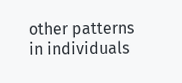other patterns in individuals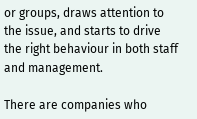or groups, draws attention to the issue, and starts to drive the right behaviour in both staff and management.

There are companies who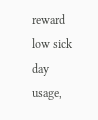reward low sick day usage,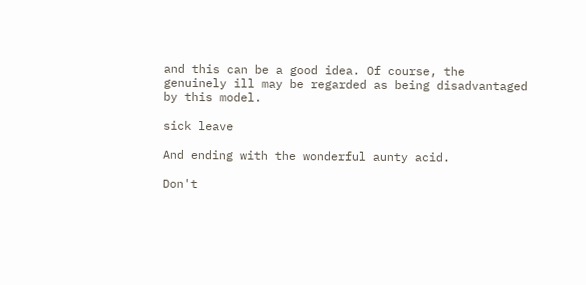and this can be a good idea. Of course, the genuinely ill may be regarded as being disadvantaged by this model.

sick leave

And ending with the wonderful aunty acid.

Don't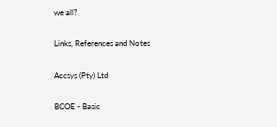we all?

Links, References and Notes

Accsys (Pty) Ltd

BCOE - Basic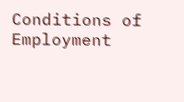Conditions of Employment